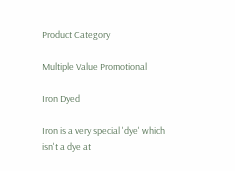Product Category

Multiple Value Promotional

Iron Dyed

Iron is a very special 'dye' which isn't a dye at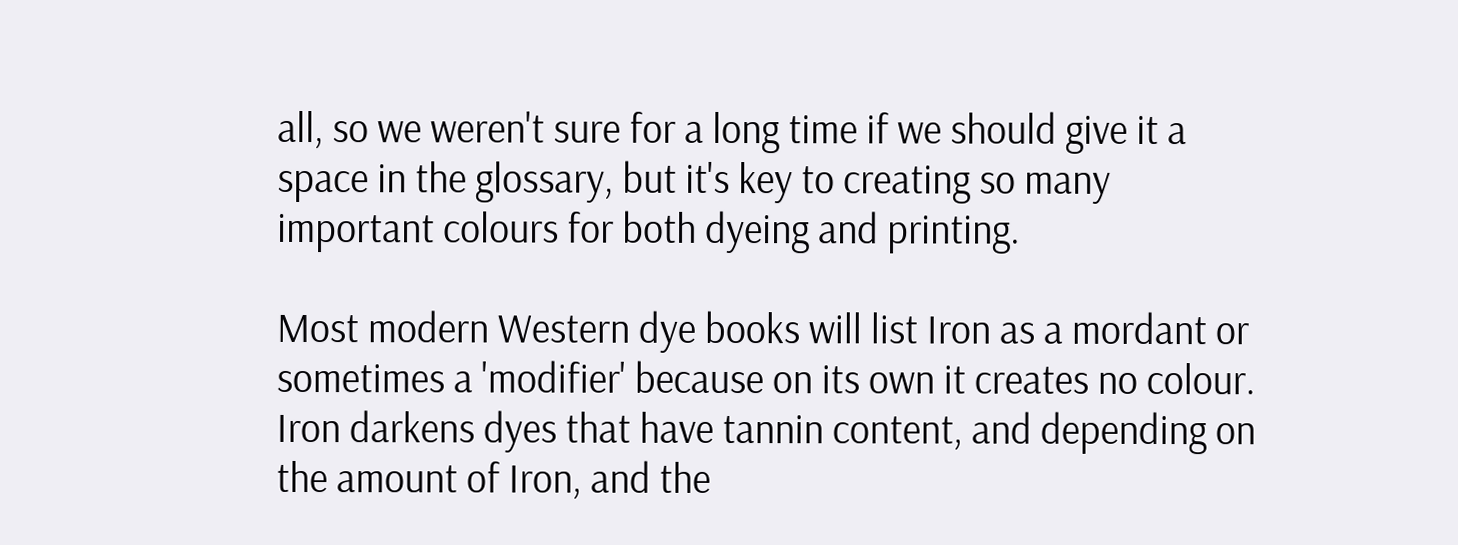all, so we weren't sure for a long time if we should give it a space in the glossary, but it's key to creating so many important colours for both dyeing and printing.

Most modern Western dye books will list Iron as a mordant or sometimes a 'modifier' because on its own it creates no colour. Iron darkens dyes that have tannin content, and depending on the amount of Iron, and the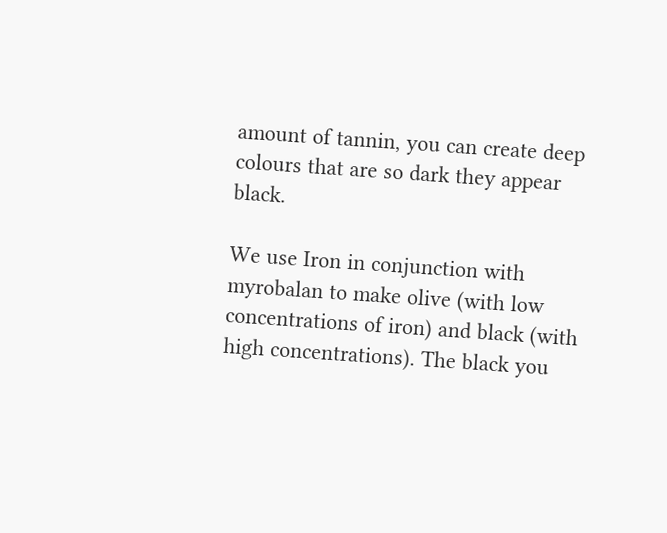amount of tannin, you can create deep colours that are so dark they appear black.

We use Iron in conjunction with myrobalan to make olive (with low concentrations of iron) and black (with high concentrations). The black you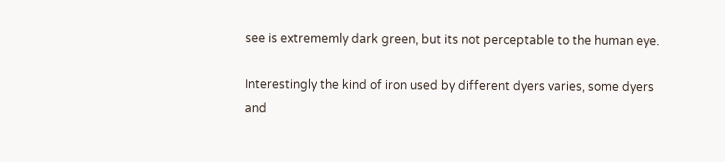see is extrememly dark green, but its not perceptable to the human eye.

Interestingly the kind of iron used by different dyers varies, some dyers and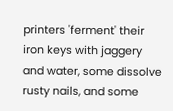printers 'ferment' their iron keys with jaggery and water, some dissolve rusty nails, and some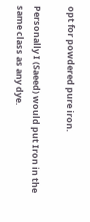opt for powdered pure iron.

Personally I (Saeed) would put Iron in the same class as any dye.